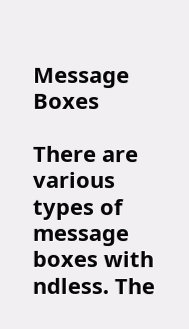Message Boxes

There are various types of message boxes with ndless. The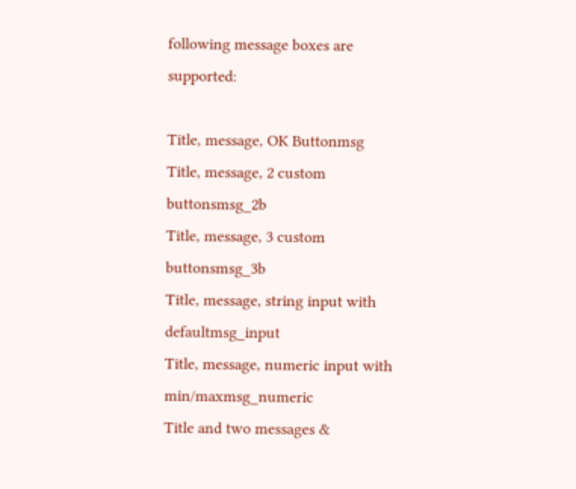following message boxes are supported:

Title, message, OK Buttonmsg
Title, message, 2 custom buttonsmsg_2b
Title, message, 3 custom buttonsmsg_3b
Title, message, string input with defaultmsg_input
Title, message, numeric input with min/maxmsg_numeric
Title and two messages &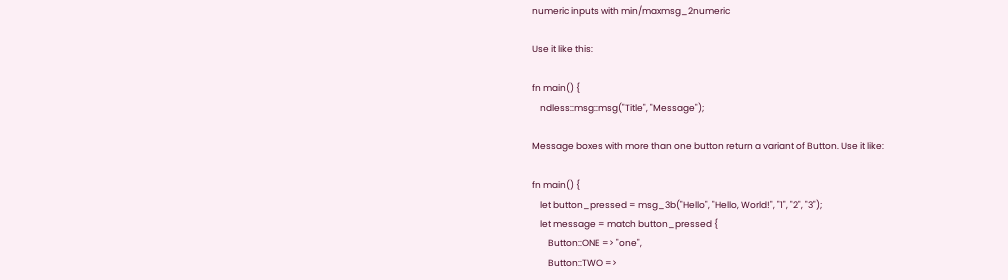numeric inputs with min/maxmsg_2numeric

Use it like this:

fn main() {
    ndless::msg::msg("Title", "Message");

Message boxes with more than one button return a variant of Button. Use it like:

fn main() {
    let button_pressed = msg_3b("Hello", "Hello, World!", "1", "2", "3");
    let message = match button_pressed {
        Button::ONE => "one",
        Button::TWO =>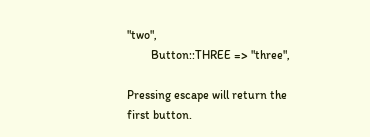"two",
        Button::THREE => "three",

Pressing escape will return the first button.